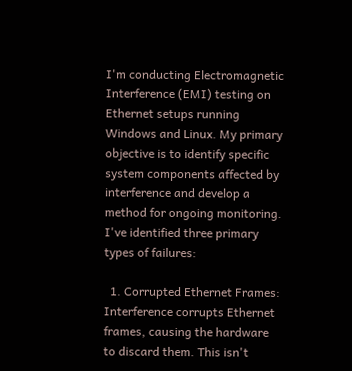I'm conducting Electromagnetic Interference (EMI) testing on Ethernet setups running Windows and Linux. My primary objective is to identify specific system components affected by interference and develop a method for ongoing monitoring. I've identified three primary types of failures:

  1. Corrupted Ethernet Frames: Interference corrupts Ethernet frames, causing the hardware to discard them. This isn't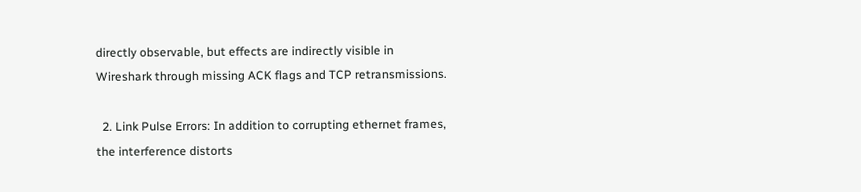directly observable, but effects are indirectly visible in Wireshark through missing ACK flags and TCP retransmissions.

  2. Link Pulse Errors: In addition to corrupting ethernet frames, the interference distorts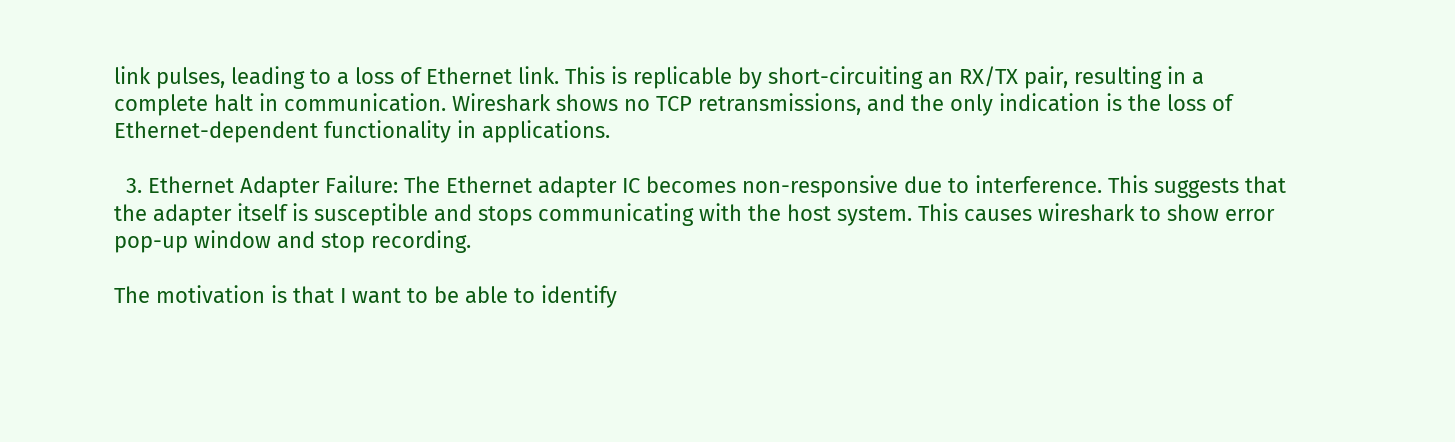link pulses, leading to a loss of Ethernet link. This is replicable by short-circuiting an RX/TX pair, resulting in a complete halt in communication. Wireshark shows no TCP retransmissions, and the only indication is the loss of Ethernet-dependent functionality in applications.

  3. Ethernet Adapter Failure: The Ethernet adapter IC becomes non-responsive due to interference. This suggests that the adapter itself is susceptible and stops communicating with the host system. This causes wireshark to show error pop-up window and stop recording.

The motivation is that I want to be able to identify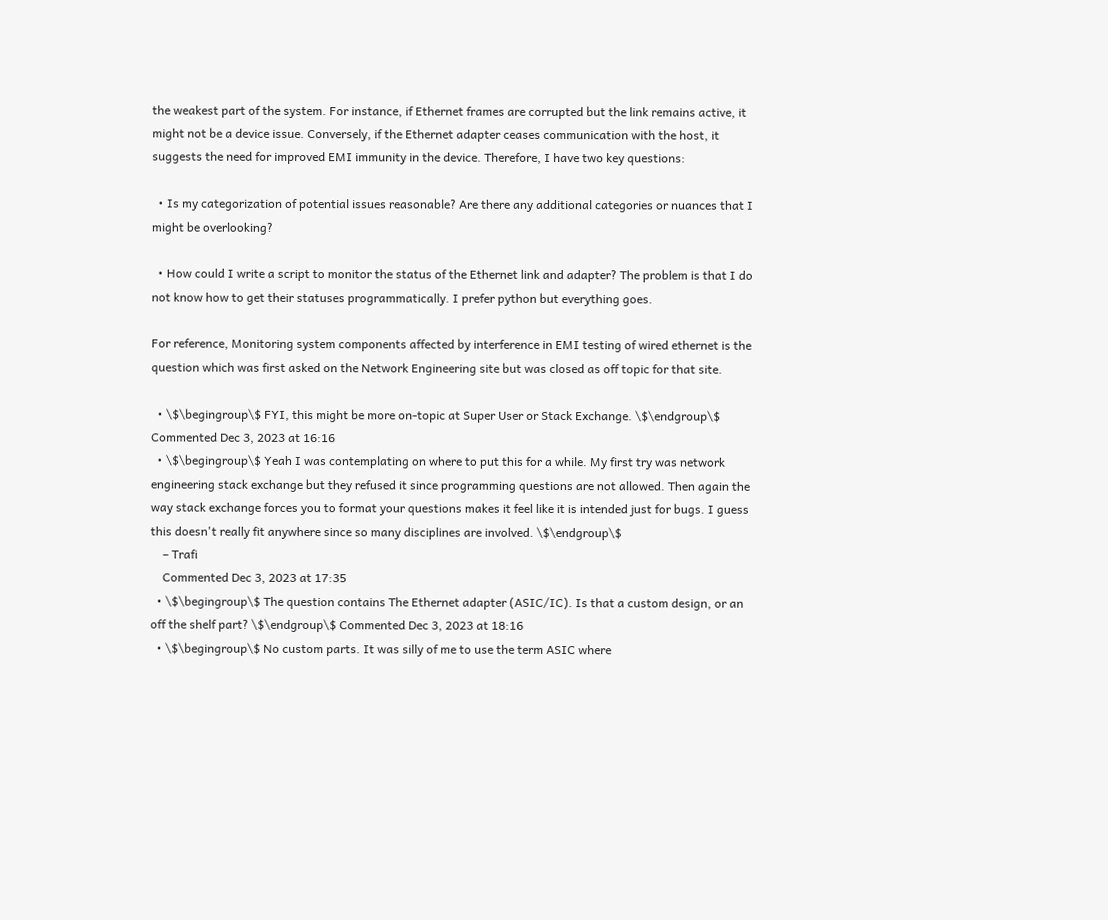the weakest part of the system. For instance, if Ethernet frames are corrupted but the link remains active, it might not be a device issue. Conversely, if the Ethernet adapter ceases communication with the host, it suggests the need for improved EMI immunity in the device. Therefore, I have two key questions:

  • Is my categorization of potential issues reasonable? Are there any additional categories or nuances that I might be overlooking?

  • How could I write a script to monitor the status of the Ethernet link and adapter? The problem is that I do not know how to get their statuses programmatically. I prefer python but everything goes.

For reference, Monitoring system components affected by interference in EMI testing of wired ethernet is the question which was first asked on the Network Engineering site but was closed as off topic for that site.

  • \$\begingroup\$ FYI, this might be more on-topic at Super User or Stack Exchange. \$\endgroup\$ Commented Dec 3, 2023 at 16:16
  • \$\begingroup\$ Yeah I was contemplating on where to put this for a while. My first try was network engineering stack exchange but they refused it since programming questions are not allowed. Then again the way stack exchange forces you to format your questions makes it feel like it is intended just for bugs. I guess this doesn't really fit anywhere since so many disciplines are involved. \$\endgroup\$
    – Trafi
    Commented Dec 3, 2023 at 17:35
  • \$\begingroup\$ The question contains The Ethernet adapter (ASIC/IC). Is that a custom design, or an off the shelf part? \$\endgroup\$ Commented Dec 3, 2023 at 18:16
  • \$\begingroup\$ No custom parts. It was silly of me to use the term ASIC where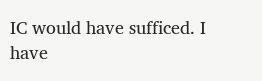IC would have sufficed. I have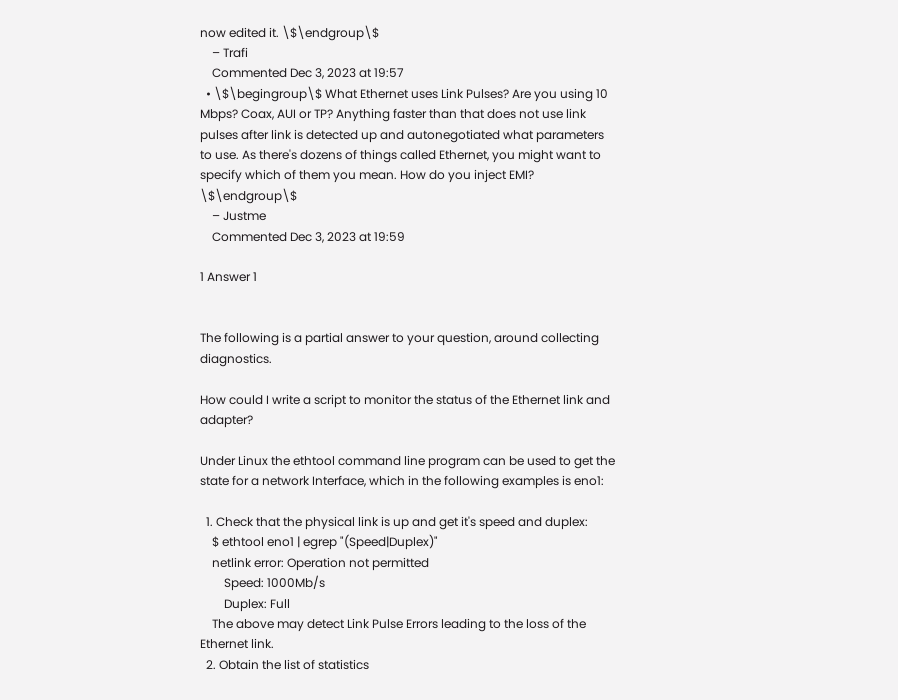now edited it. \$\endgroup\$
    – Trafi
    Commented Dec 3, 2023 at 19:57
  • \$\begingroup\$ What Ethernet uses Link Pulses? Are you using 10 Mbps? Coax, AUI or TP? Anything faster than that does not use link pulses after link is detected up and autonegotiated what parameters to use. As there's dozens of things called Ethernet, you might want to specify which of them you mean. How do you inject EMI? \$\endgroup\$
    – Justme
    Commented Dec 3, 2023 at 19:59

1 Answer 1


The following is a partial answer to your question, around collecting diagnostics.

How could I write a script to monitor the status of the Ethernet link and adapter?

Under Linux the ethtool command line program can be used to get the state for a network Interface, which in the following examples is eno1:

  1. Check that the physical link is up and get it's speed and duplex:
    $ ethtool eno1 | egrep "(Speed|Duplex)"
    netlink error: Operation not permitted
        Speed: 1000Mb/s
        Duplex: Full
    The above may detect Link Pulse Errors leading to the loss of the Ethernet link.
  2. Obtain the list of statistics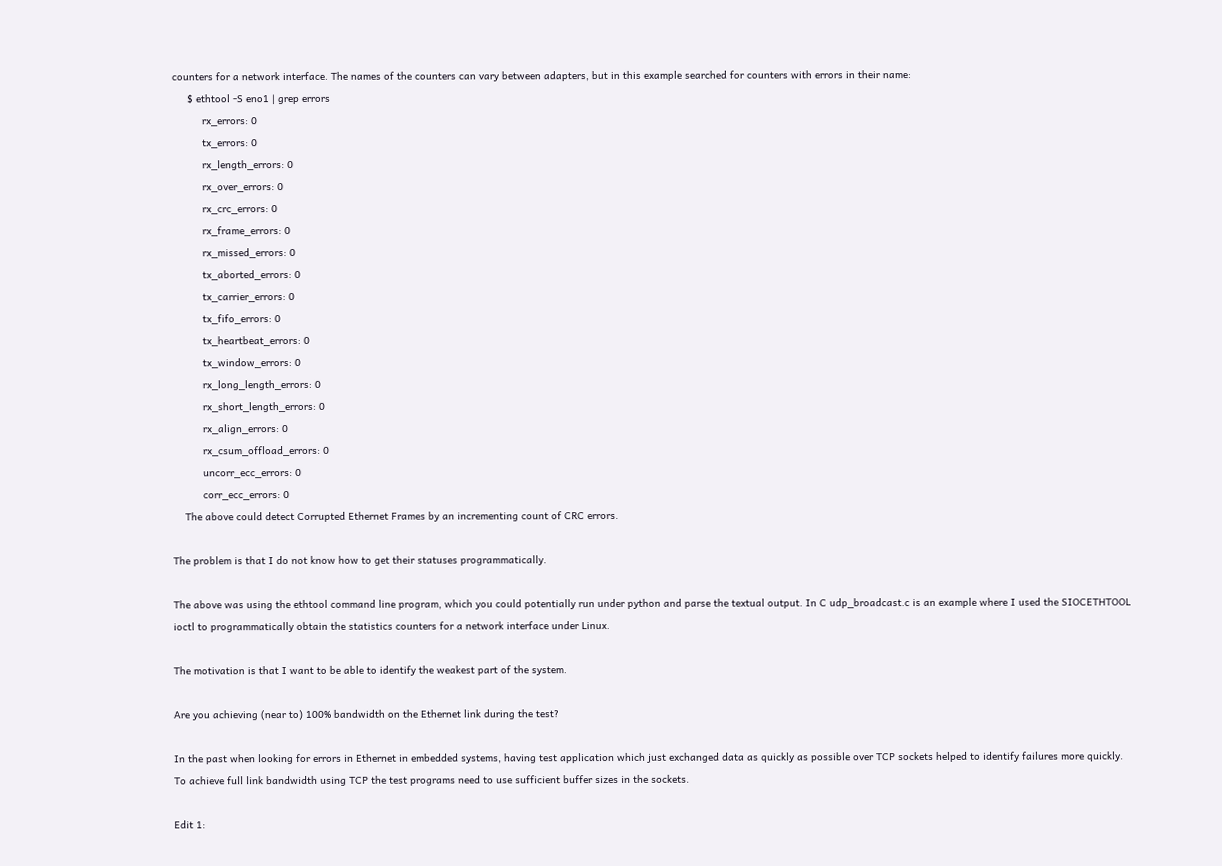counters for a network interface. The names of the counters can vary between adapters, but in this example searched for counters with errors in their name:
     $ ethtool -S eno1 | grep errors
          rx_errors: 0
          tx_errors: 0
          rx_length_errors: 0
          rx_over_errors: 0
          rx_crc_errors: 0
          rx_frame_errors: 0
          rx_missed_errors: 0
          tx_aborted_errors: 0
          tx_carrier_errors: 0
          tx_fifo_errors: 0
          tx_heartbeat_errors: 0
          tx_window_errors: 0
          rx_long_length_errors: 0
          rx_short_length_errors: 0
          rx_align_errors: 0
          rx_csum_offload_errors: 0
          uncorr_ecc_errors: 0
          corr_ecc_errors: 0
    The above could detect Corrupted Ethernet Frames by an incrementing count of CRC errors.

The problem is that I do not know how to get their statuses programmatically.

The above was using the ethtool command line program, which you could potentially run under python and parse the textual output. In C udp_broadcast.c is an example where I used the SIOCETHTOOL ioctl to programmatically obtain the statistics counters for a network interface under Linux.

The motivation is that I want to be able to identify the weakest part of the system.

Are you achieving (near to) 100% bandwidth on the Ethernet link during the test?

In the past when looking for errors in Ethernet in embedded systems, having test application which just exchanged data as quickly as possible over TCP sockets helped to identify failures more quickly. To achieve full link bandwidth using TCP the test programs need to use sufficient buffer sizes in the sockets.

Edit 1: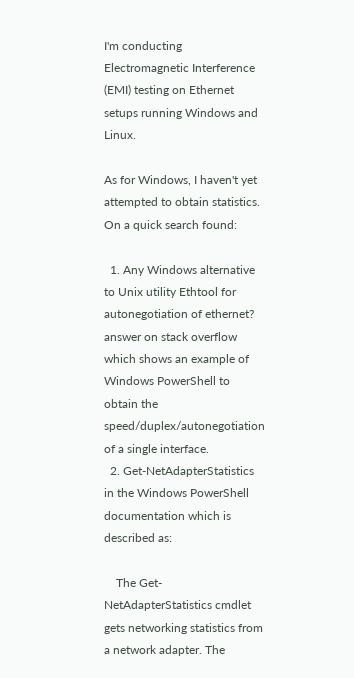I'm conducting Electromagnetic Interference (EMI) testing on Ethernet setups running Windows and Linux.

As for Windows, I haven't yet attempted to obtain statistics. On a quick search found:

  1. Any Windows alternative to Unix utility Ethtool for autonegotiation of ethernet? answer on stack overflow which shows an example of Windows PowerShell to obtain the speed/duplex/autonegotiation of a single interface.
  2. Get-NetAdapterStatistics in the Windows PowerShell documentation which is described as:

    The Get-NetAdapterStatistics cmdlet gets networking statistics from a network adapter. The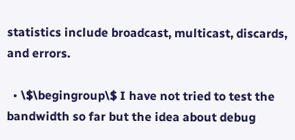statistics include broadcast, multicast, discards, and errors.

  • \$\begingroup\$ I have not tried to test the bandwidth so far but the idea about debug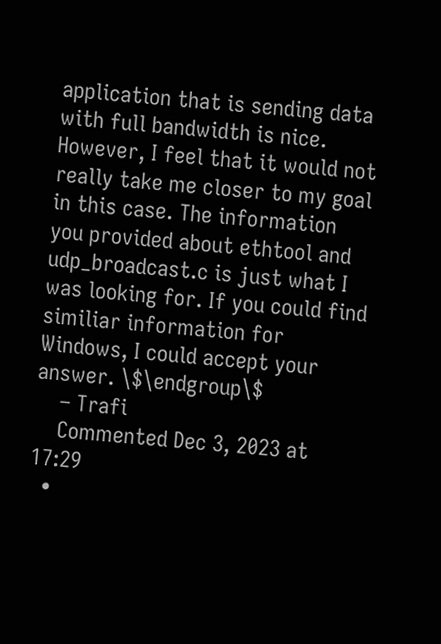application that is sending data with full bandwidth is nice. However, I feel that it would not really take me closer to my goal in this case. The information you provided about ethtool and udp_broadcast.c is just what I was looking for. If you could find similiar information for Windows, I could accept your answer. \$\endgroup\$
    – Trafi
    Commented Dec 3, 2023 at 17:29
  •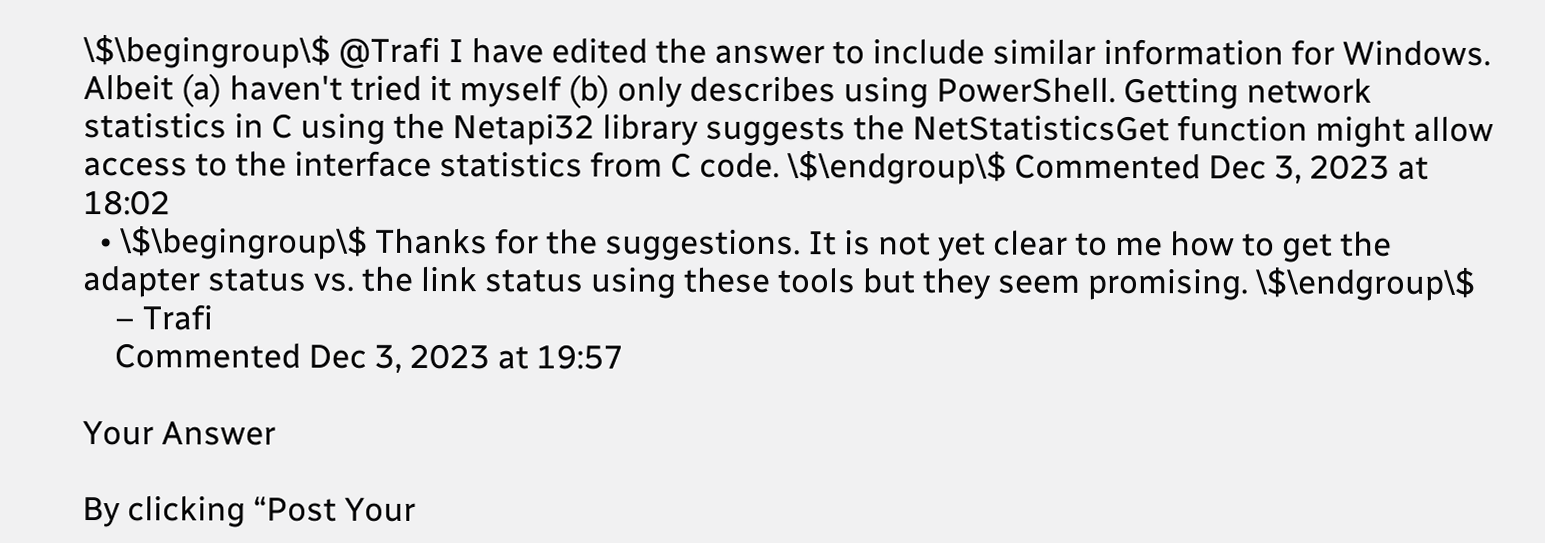\$\begingroup\$ @Trafi I have edited the answer to include similar information for Windows. Albeit (a) haven't tried it myself (b) only describes using PowerShell. Getting network statistics in C using the Netapi32 library suggests the NetStatisticsGet function might allow access to the interface statistics from C code. \$\endgroup\$ Commented Dec 3, 2023 at 18:02
  • \$\begingroup\$ Thanks for the suggestions. It is not yet clear to me how to get the adapter status vs. the link status using these tools but they seem promising. \$\endgroup\$
    – Trafi
    Commented Dec 3, 2023 at 19:57

Your Answer

By clicking “Post Your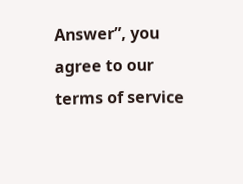Answer”, you agree to our terms of service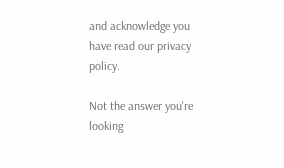and acknowledge you have read our privacy policy.

Not the answer you're looking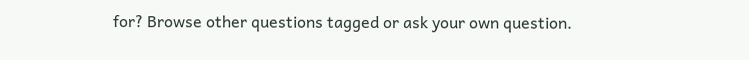for? Browse other questions tagged or ask your own question.